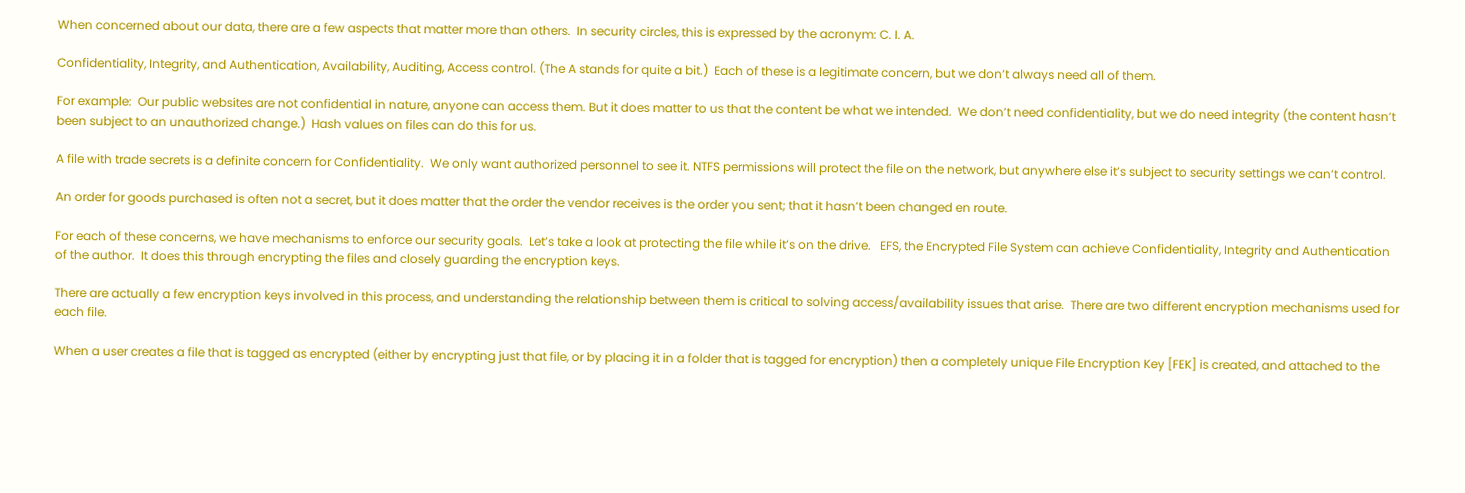When concerned about our data, there are a few aspects that matter more than others.  In security circles, this is expressed by the acronym: C. I. A.

Confidentiality, Integrity, and Authentication, Availability, Auditing, Access control. (The A stands for quite a bit.)  Each of these is a legitimate concern, but we don’t always need all of them.

For example:  Our public websites are not confidential in nature, anyone can access them. But it does matter to us that the content be what we intended.  We don’t need confidentiality, but we do need integrity (the content hasn’t been subject to an unauthorized change.)  Hash values on files can do this for us.

A file with trade secrets is a definite concern for Confidentiality.  We only want authorized personnel to see it. NTFS permissions will protect the file on the network, but anywhere else it’s subject to security settings we can’t control.

An order for goods purchased is often not a secret, but it does matter that the order the vendor receives is the order you sent; that it hasn’t been changed en route.

For each of these concerns, we have mechanisms to enforce our security goals.  Let’s take a look at protecting the file while it’s on the drive.   EFS, the Encrypted File System can achieve Confidentiality, Integrity and Authentication of the author.  It does this through encrypting the files and closely guarding the encryption keys.

There are actually a few encryption keys involved in this process, and understanding the relationship between them is critical to solving access/availability issues that arise.  There are two different encryption mechanisms used for each file.

When a user creates a file that is tagged as encrypted (either by encrypting just that file, or by placing it in a folder that is tagged for encryption) then a completely unique File Encryption Key [FEK] is created, and attached to the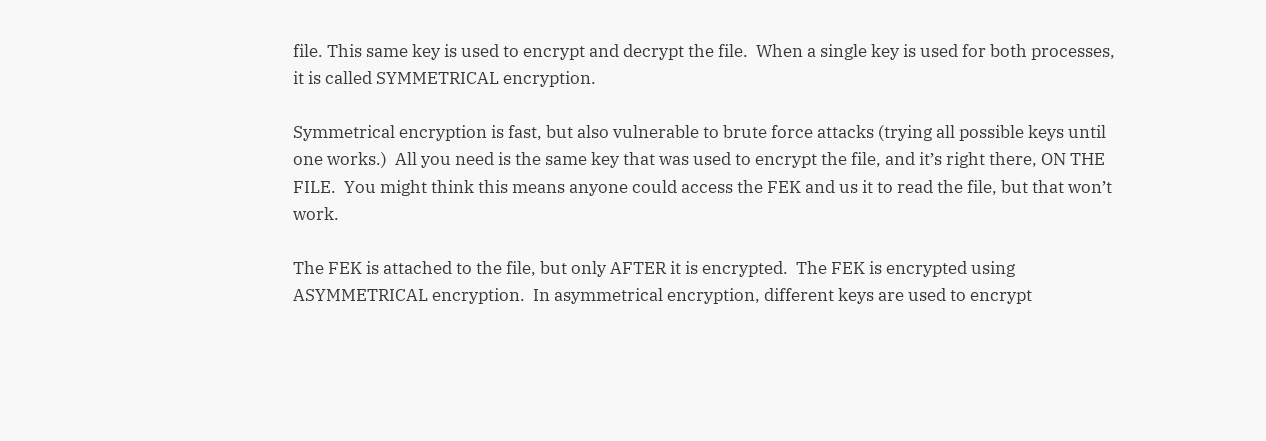file. This same key is used to encrypt and decrypt the file.  When a single key is used for both processes, it is called SYMMETRICAL encryption.

Symmetrical encryption is fast, but also vulnerable to brute force attacks (trying all possible keys until one works.)  All you need is the same key that was used to encrypt the file, and it’s right there, ON THE FILE.  You might think this means anyone could access the FEK and us it to read the file, but that won’t work.

The FEK is attached to the file, but only AFTER it is encrypted.  The FEK is encrypted using ASYMMETRICAL encryption.  In asymmetrical encryption, different keys are used to encrypt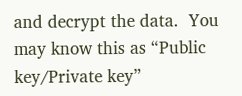and decrypt the data.  You may know this as “Public key/Private key”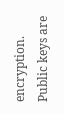encryption.  Public keys are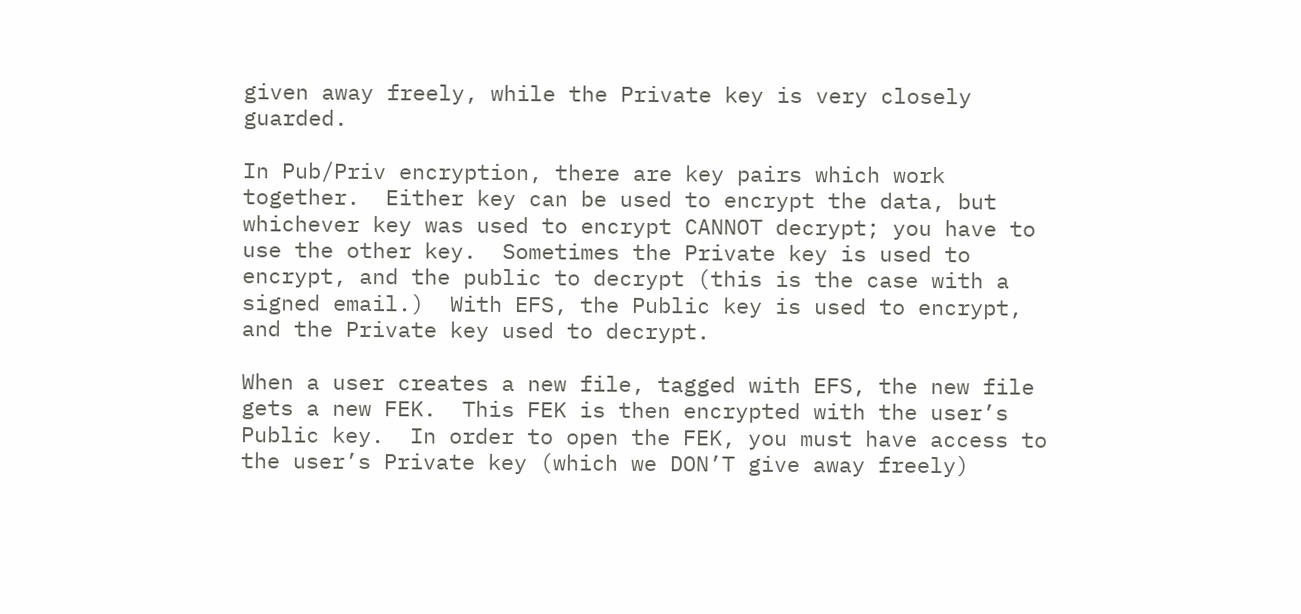given away freely, while the Private key is very closely guarded.

In Pub/Priv encryption, there are key pairs which work together.  Either key can be used to encrypt the data, but whichever key was used to encrypt CANNOT decrypt; you have to use the other key.  Sometimes the Private key is used to encrypt, and the public to decrypt (this is the case with a signed email.)  With EFS, the Public key is used to encrypt, and the Private key used to decrypt.

When a user creates a new file, tagged with EFS, the new file gets a new FEK.  This FEK is then encrypted with the user’s Public key.  In order to open the FEK, you must have access to the user’s Private key (which we DON’T give away freely)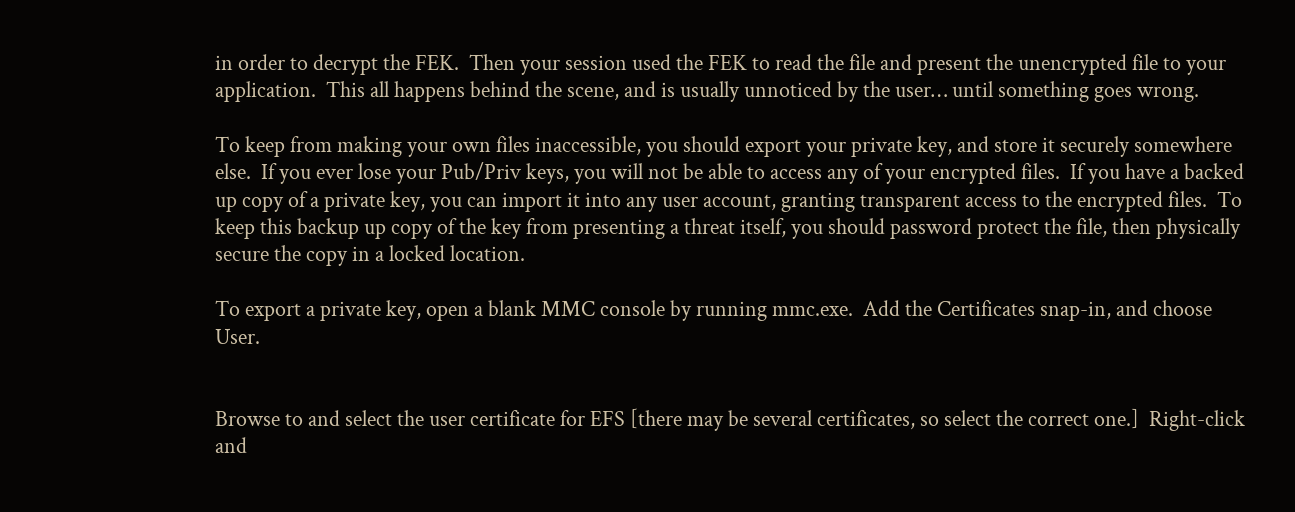in order to decrypt the FEK.  Then your session used the FEK to read the file and present the unencrypted file to your application.  This all happens behind the scene, and is usually unnoticed by the user… until something goes wrong.

To keep from making your own files inaccessible, you should export your private key, and store it securely somewhere else.  If you ever lose your Pub/Priv keys, you will not be able to access any of your encrypted files.  If you have a backed up copy of a private key, you can import it into any user account, granting transparent access to the encrypted files.  To keep this backup up copy of the key from presenting a threat itself, you should password protect the file, then physically secure the copy in a locked location.

To export a private key, open a blank MMC console by running mmc.exe.  Add the Certificates snap-in, and choose User.


Browse to and select the user certificate for EFS [there may be several certificates, so select the correct one.]  Right-click and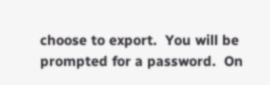choose to export.  You will be prompted for a password.  On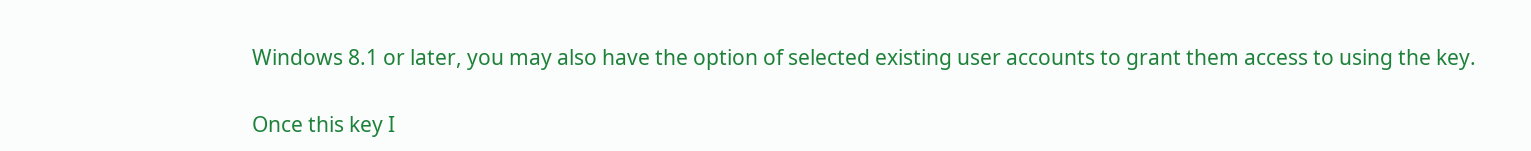Windows 8.1 or later, you may also have the option of selected existing user accounts to grant them access to using the key.

Once this key I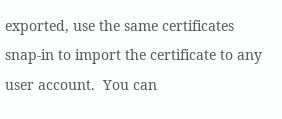exported, use the same certificates snap-in to import the certificate to any user account.  You can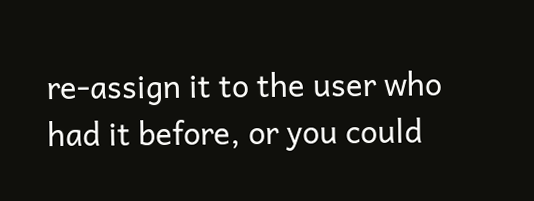re-assign it to the user who had it before, or you could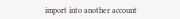import into another account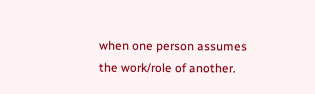when one person assumes the work/role of another.